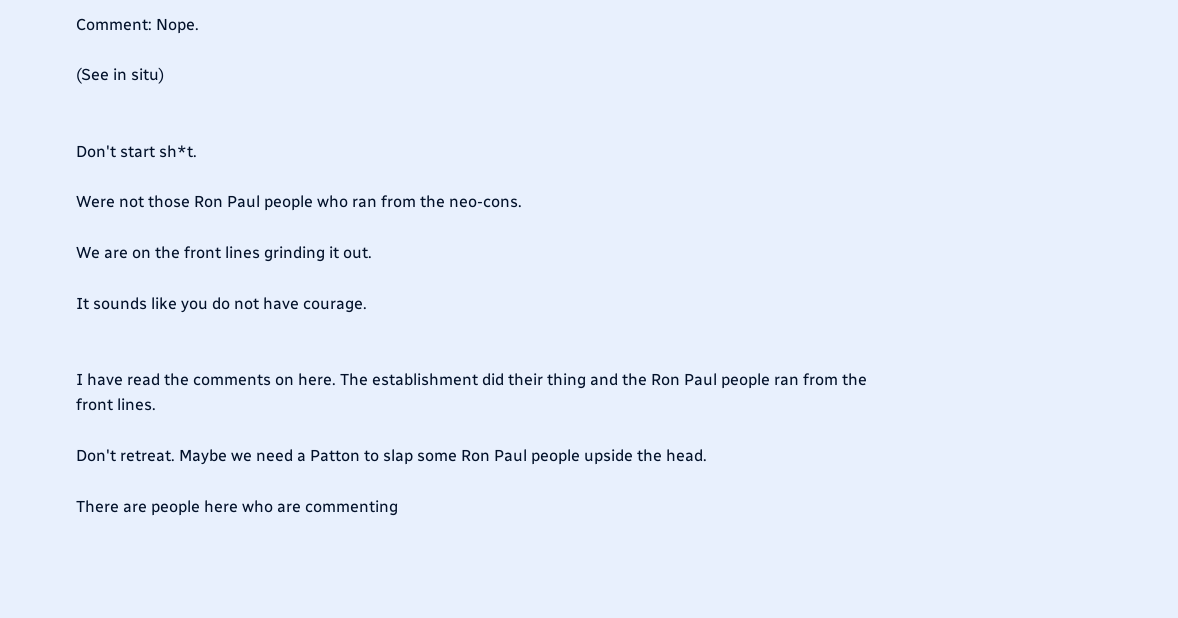Comment: Nope.

(See in situ)


Don't start sh*t.

Were not those Ron Paul people who ran from the neo-cons.

We are on the front lines grinding it out.

It sounds like you do not have courage.


I have read the comments on here. The establishment did their thing and the Ron Paul people ran from the front lines.

Don't retreat. Maybe we need a Patton to slap some Ron Paul people upside the head.

There are people here who are commenting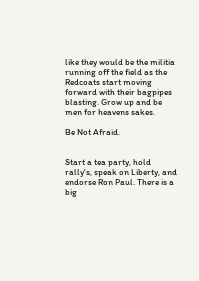like they would be the militia running off the field as the Redcoats start moving forward with their bagpipes blasting. Grow up and be men for heavens sakes.

Be Not Afraid.


Start a tea party, hold rally's, speak on Liberty, and endorse Ron Paul. There is a big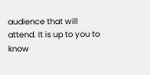audience that will attend. It is up to you to know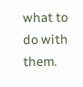what to do with them.